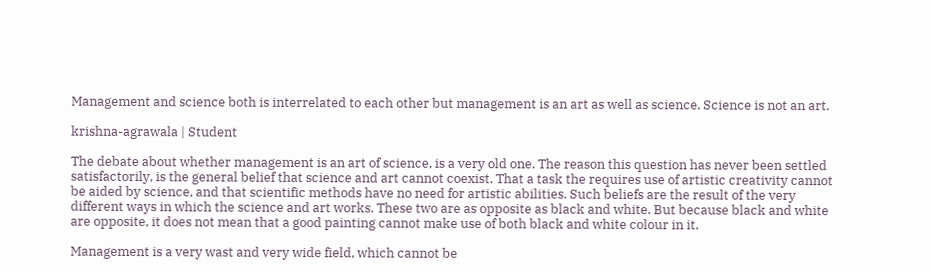Management and science both is interrelated to each other but management is an art as well as science. Science is not an art.

krishna-agrawala | Student

The debate about whether management is an art of science, is a very old one. The reason this question has never been settled satisfactorily, is the general belief that science and art cannot coexist. That a task the requires use of artistic creativity cannot be aided by science, and that scientific methods have no need for artistic abilities. Such beliefs are the result of the very different ways in which the science and art works. These two are as opposite as black and white. But because black and white are opposite, it does not mean that a good painting cannot make use of both black and white colour in it.

Management is a very wast and very wide field, which cannot be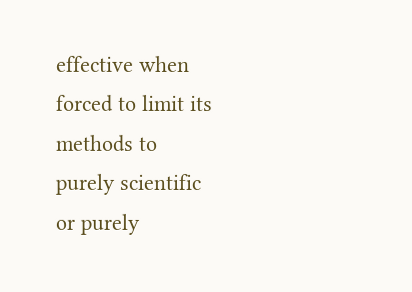effective when forced to limit its methods to purely scientific or purely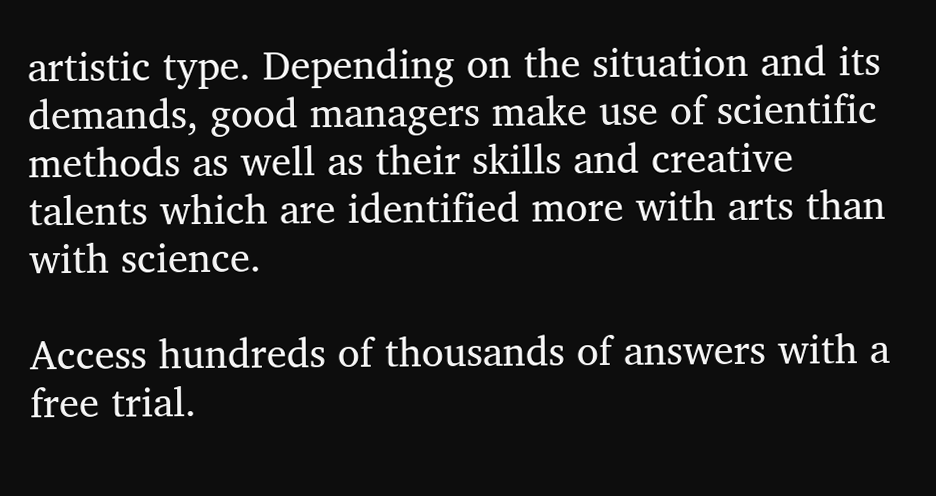artistic type. Depending on the situation and its demands, good managers make use of scientific methods as well as their skills and creative talents which are identified more with arts than with science.

Access hundreds of thousands of answers with a free trial.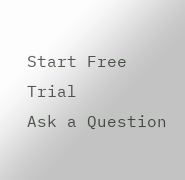Start Free Trial
Ask a Question